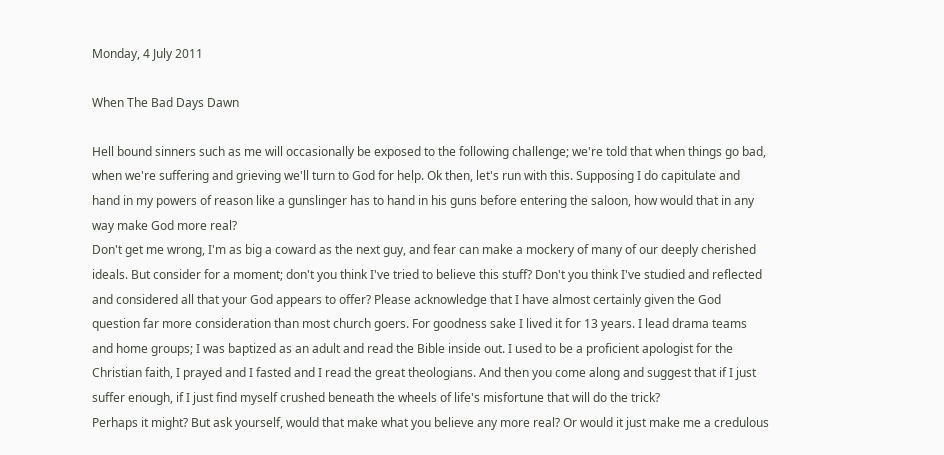Monday, 4 July 2011

When The Bad Days Dawn

Hell bound sinners such as me will occasionally be exposed to the following challenge; we're told that when things go bad, when we're suffering and grieving we'll turn to God for help. Ok then, let's run with this. Supposing I do capitulate and hand in my powers of reason like a gunslinger has to hand in his guns before entering the saloon, how would that in any way make God more real?
Don't get me wrong, I'm as big a coward as the next guy, and fear can make a mockery of many of our deeply cherished ideals. But consider for a moment; don't you think I've tried to believe this stuff? Don't you think I've studied and reflected and considered all that your God appears to offer? Please acknowledge that I have almost certainly given the God question far more consideration than most church goers. For goodness sake I lived it for 13 years. I lead drama teams and home groups; I was baptized as an adult and read the Bible inside out. I used to be a proficient apologist for the Christian faith, I prayed and I fasted and I read the great theologians. And then you come along and suggest that if I just suffer enough, if I just find myself crushed beneath the wheels of life's misfortune that will do the trick?
Perhaps it might? But ask yourself, would that make what you believe any more real? Or would it just make me a credulous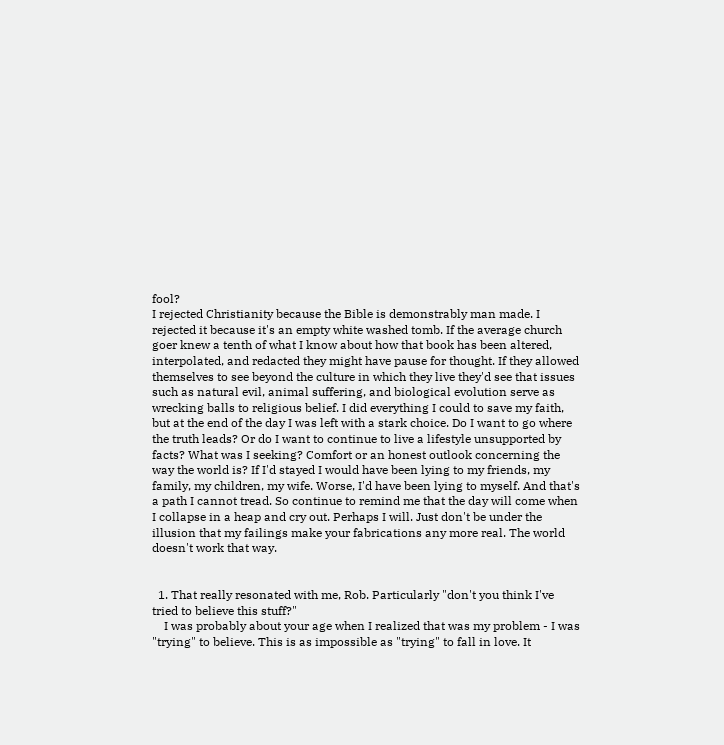fool?
I rejected Christianity because the Bible is demonstrably man made. I rejected it because it's an empty white washed tomb. If the average church goer knew a tenth of what I know about how that book has been altered, interpolated, and redacted they might have pause for thought. If they allowed themselves to see beyond the culture in which they live they'd see that issues such as natural evil, animal suffering, and biological evolution serve as wrecking balls to religious belief. I did everything I could to save my faith, but at the end of the day I was left with a stark choice. Do I want to go where the truth leads? Or do I want to continue to live a lifestyle unsupported by facts? What was I seeking? Comfort or an honest outlook concerning the way the world is? If I'd stayed I would have been lying to my friends, my family, my children, my wife. Worse, I'd have been lying to myself. And that's a path I cannot tread. So continue to remind me that the day will come when I collapse in a heap and cry out. Perhaps I will. Just don't be under the illusion that my failings make your fabrications any more real. The world doesn't work that way.


  1. That really resonated with me, Rob. Particularly "don't you think I've tried to believe this stuff?"
    I was probably about your age when I realized that was my problem - I was "trying" to believe. This is as impossible as "trying" to fall in love. It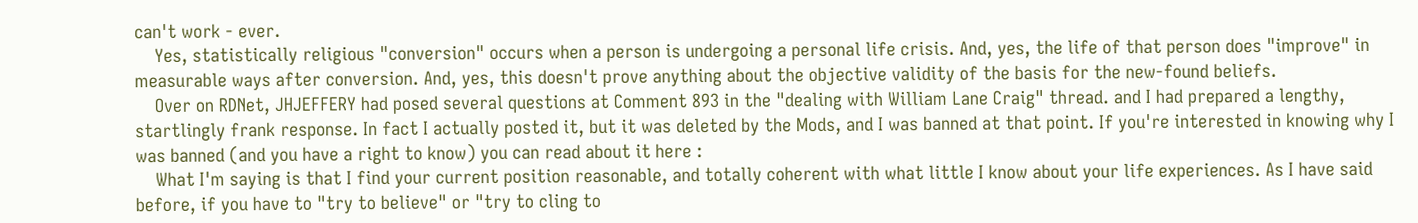can't work - ever.
    Yes, statistically religious "conversion" occurs when a person is undergoing a personal life crisis. And, yes, the life of that person does "improve" in measurable ways after conversion. And, yes, this doesn't prove anything about the objective validity of the basis for the new-found beliefs.
    Over on RDNet, JHJEFFERY had posed several questions at Comment 893 in the "dealing with William Lane Craig" thread. and I had prepared a lengthy, startlingly frank response. In fact I actually posted it, but it was deleted by the Mods, and I was banned at that point. If you're interested in knowing why I was banned (and you have a right to know) you can read about it here :
    What I'm saying is that I find your current position reasonable, and totally coherent with what little I know about your life experiences. As I have said before, if you have to "try to believe" or "try to cling to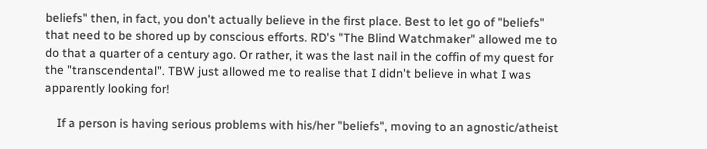beliefs" then, in fact, you don't actually believe in the first place. Best to let go of "beliefs" that need to be shored up by conscious efforts. RD's "The Blind Watchmaker" allowed me to do that a quarter of a century ago. Or rather, it was the last nail in the coffin of my quest for the "transcendental". TBW just allowed me to realise that I didn't believe in what I was apparently looking for!

    If a person is having serious problems with his/her "beliefs", moving to an agnostic/atheist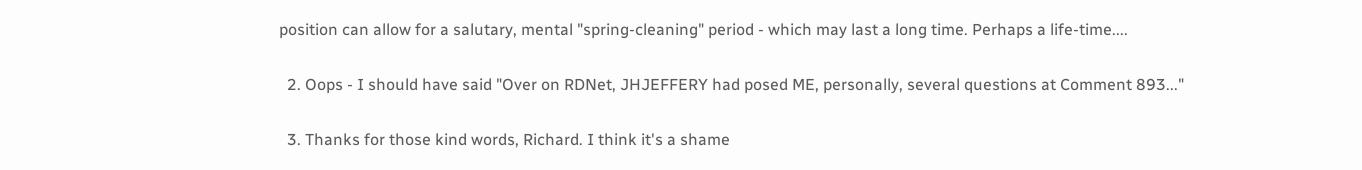position can allow for a salutary, mental "spring-cleaning" period - which may last a long time. Perhaps a life-time....

  2. Oops - I should have said "Over on RDNet, JHJEFFERY had posed ME, personally, several questions at Comment 893..."

  3. Thanks for those kind words, Richard. I think it's a shame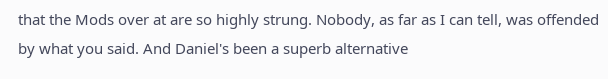that the Mods over at are so highly strung. Nobody, as far as I can tell, was offended by what you said. And Daniel's been a superb alternative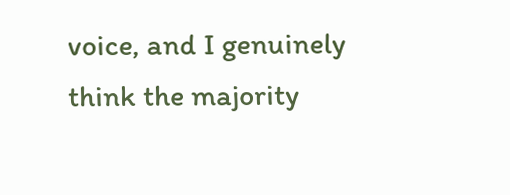voice, and I genuinely think the majority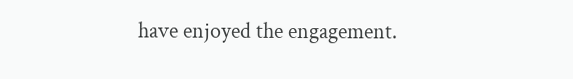have enjoyed the engagement.